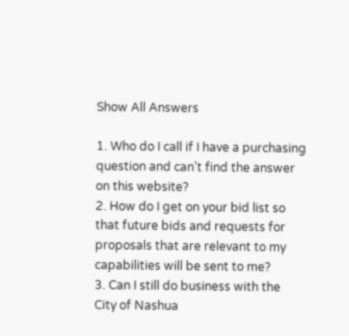Show All Answers

1. Who do I call if I have a purchasing question and can’t find the answer on this website?
2. How do I get on your bid list so that future bids and requests for proposals that are relevant to my capabilities will be sent to me?
3. Can I still do business with the City of Nashua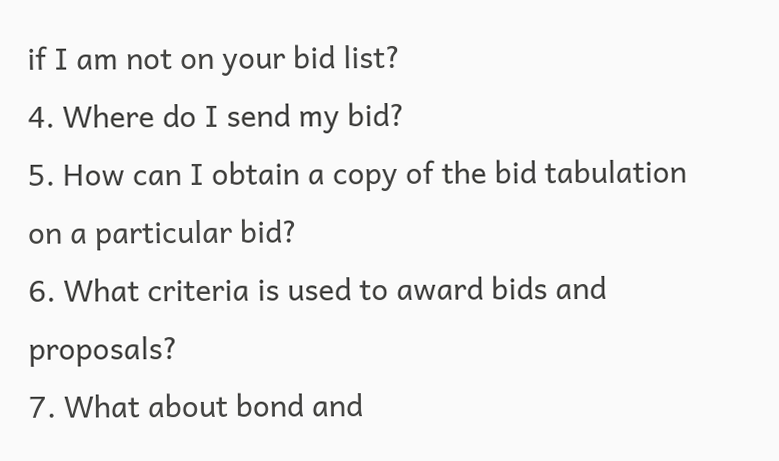if I am not on your bid list?
4. Where do I send my bid?
5. How can I obtain a copy of the bid tabulation on a particular bid?
6. What criteria is used to award bids and proposals?
7. What about bond and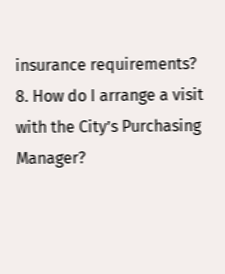insurance requirements?
8. How do I arrange a visit with the City’s Purchasing Manager?